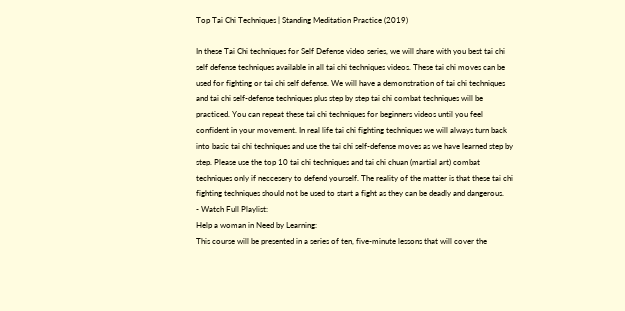Top Tai Chi Techniques | Standing Meditation Practice (2019)

In these Tai Chi techniques for Self Defense video series, we will share with you best tai chi self defense techniques available in all tai chi techniques videos. These tai chi moves can be used for fighting or tai chi self defense. We will have a demonstration of tai chi techniques and tai chi self-defense techniques plus step by step tai chi combat techniques will be practiced. You can repeat these tai chi techniques for beginners videos until you feel confident in your movement. In real life tai chi fighting techniques we will always turn back into basic tai chi techniques and use the tai chi self-defense moves as we have learned step by step. Please use the top 10 tai chi techniques and tai chi chuan (martial art) combat techniques only if neccesery to defend yourself. The reality of the matter is that these tai chi fighting techniques should not be used to start a fight as they can be deadly and dangerous.
- Watch Full Playlist:
Help a woman in Need by Learning:
This course will be presented in a series of ten, five-minute lessons that will cover the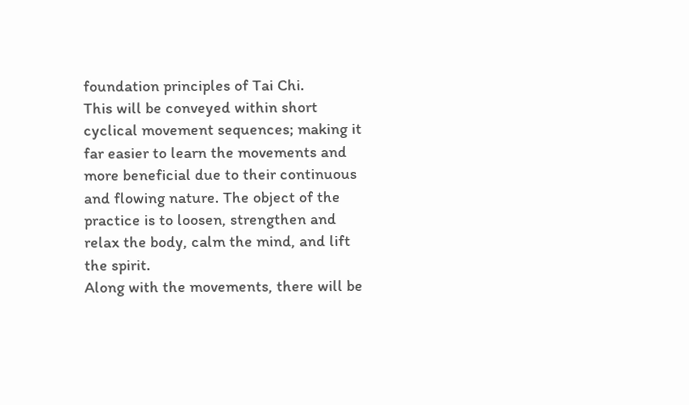foundation principles of Tai Chi.
This will be conveyed within short cyclical movement sequences; making it far easier to learn the movements and more beneficial due to their continuous and flowing nature. The object of the practice is to loosen, strengthen and relax the body, calm the mind, and lift the spirit.
Along with the movements, there will be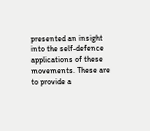presented an insight into the self-defence applications of these movements. These are to provide a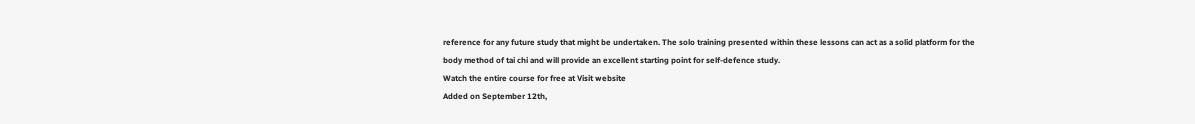reference for any future study that might be undertaken. The solo training presented within these lessons can act as a solid platform for the body method of tai chi and will provide an excellent starting point for self-defence study.
Watch the entire course for free at Visit website
Added on September 12th,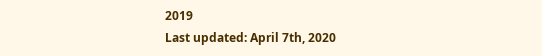2019
Last updated: April 7th, 2020